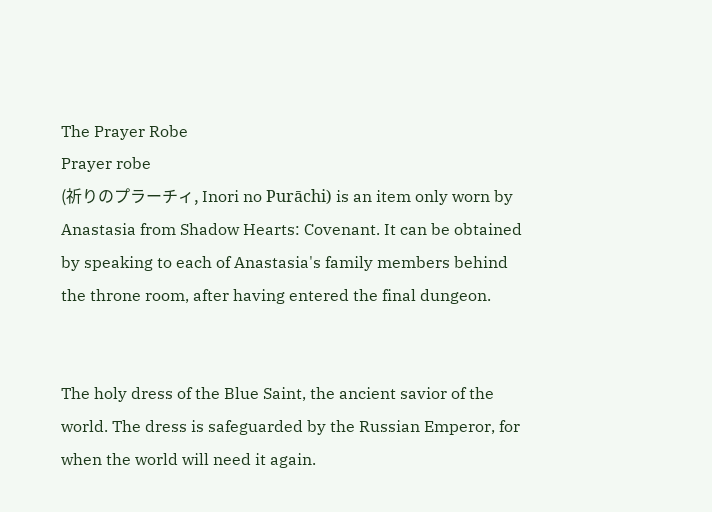The Prayer Robe
Prayer robe
(祈りのプラーチィ, Inori no Purāchi) is an item only worn by Anastasia from Shadow Hearts: Covenant. It can be obtained by speaking to each of Anastasia's family members behind the throne room, after having entered the final dungeon.


The holy dress of the Blue Saint, the ancient savior of the world. The dress is safeguarded by the Russian Emperor, for when the world will need it again.